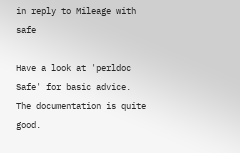in reply to Mileage with safe

Have a look at 'perldoc Safe' for basic advice. The documentation is quite good.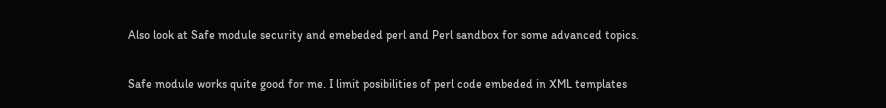Also look at Safe module security and emebeded perl and Perl sandbox for some advanced topics.

Safe module works quite good for me. I limit posibilities of perl code embeded in XML templates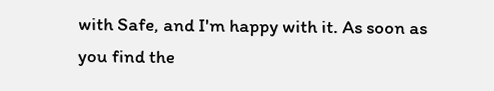with Safe, and I'm happy with it. As soon as you find the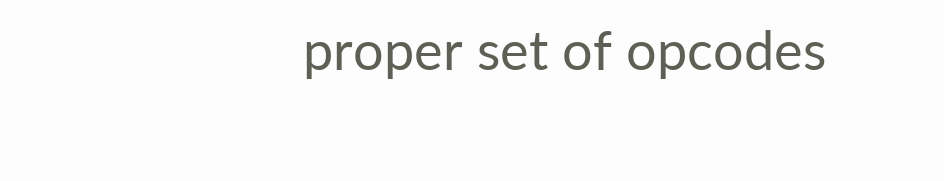proper set of opcodes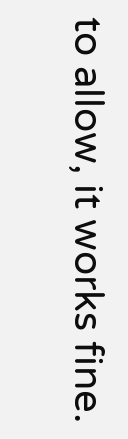to allow, it works fine.